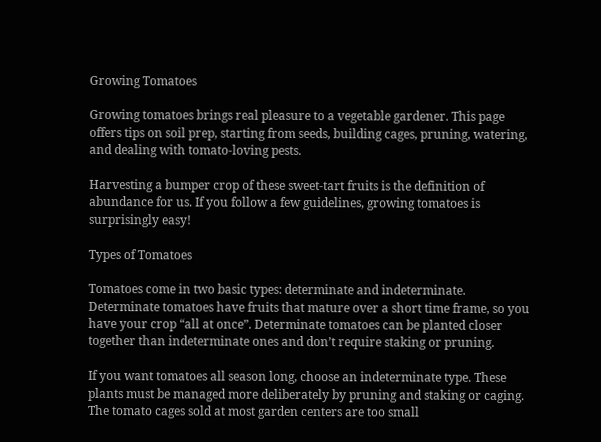Growing Tomatoes

Growing tomatoes brings real pleasure to a vegetable gardener. This page offers tips on soil prep, starting from seeds, building cages, pruning, watering, and dealing with tomato-loving pests.

Harvesting a bumper crop of these sweet-tart fruits is the definition of abundance for us. If you follow a few guidelines, growing tomatoes is surprisingly easy!

Types of Tomatoes

Tomatoes come in two basic types: determinate and indeterminate. Determinate tomatoes have fruits that mature over a short time frame, so you have your crop “all at once”. Determinate tomatoes can be planted closer together than indeterminate ones and don’t require staking or pruning.

If you want tomatoes all season long, choose an indeterminate type. These plants must be managed more deliberately by pruning and staking or caging. The tomato cages sold at most garden centers are too small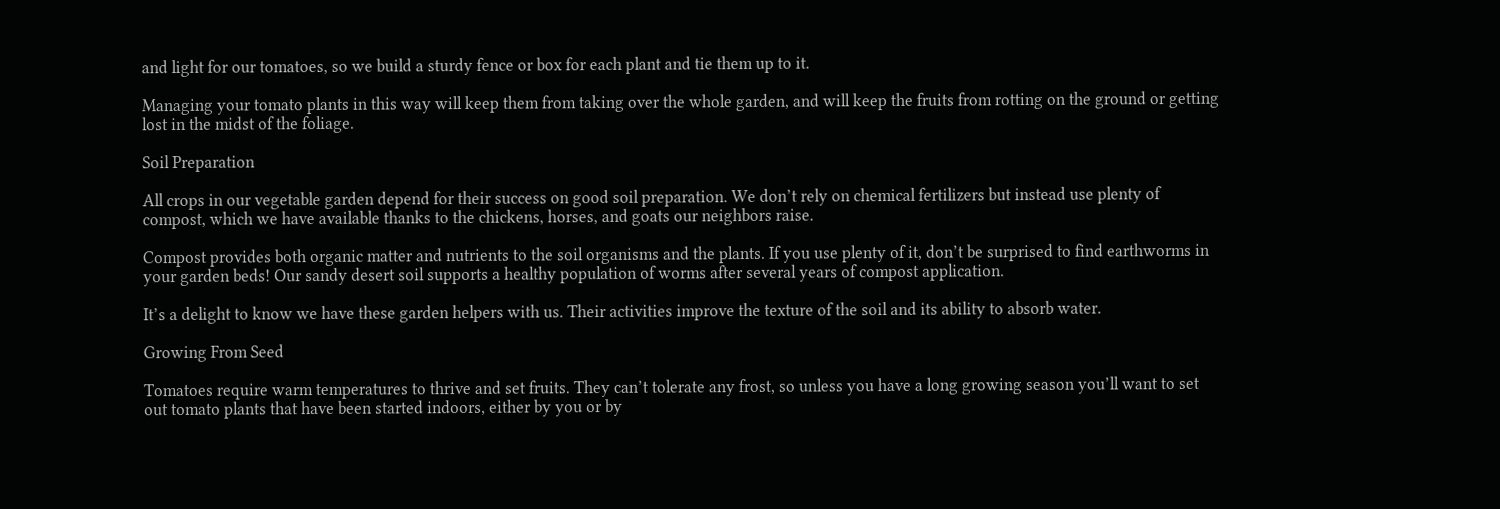and light for our tomatoes, so we build a sturdy fence or box for each plant and tie them up to it.

Managing your tomato plants in this way will keep them from taking over the whole garden, and will keep the fruits from rotting on the ground or getting lost in the midst of the foliage.

Soil Preparation

All crops in our vegetable garden depend for their success on good soil preparation. We don’t rely on chemical fertilizers but instead use plenty of compost, which we have available thanks to the chickens, horses, and goats our neighbors raise.

Compost provides both organic matter and nutrients to the soil organisms and the plants. If you use plenty of it, don’t be surprised to find earthworms in your garden beds! Our sandy desert soil supports a healthy population of worms after several years of compost application.

It’s a delight to know we have these garden helpers with us. Their activities improve the texture of the soil and its ability to absorb water.

Growing From Seed

Tomatoes require warm temperatures to thrive and set fruits. They can’t tolerate any frost, so unless you have a long growing season you’ll want to set out tomato plants that have been started indoors, either by you or by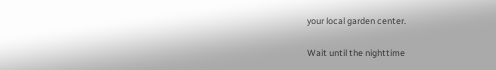your local garden center.

Wait until the nighttime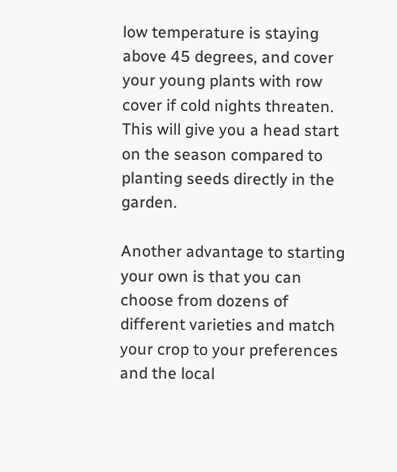low temperature is staying above 45 degrees, and cover your young plants with row cover if cold nights threaten. This will give you a head start on the season compared to planting seeds directly in the garden.

Another advantage to starting your own is that you can choose from dozens of different varieties and match your crop to your preferences and the local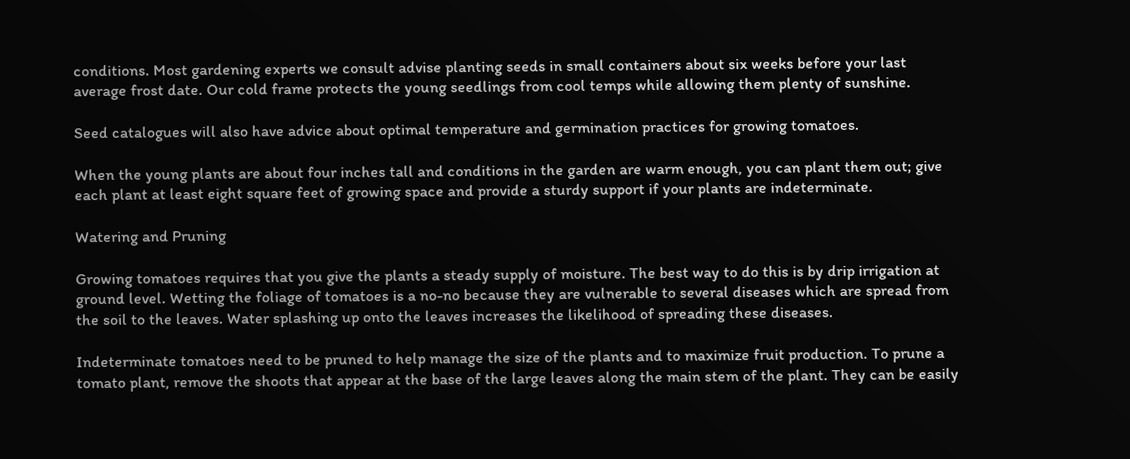conditions. Most gardening experts we consult advise planting seeds in small containers about six weeks before your last average frost date. Our cold frame protects the young seedlings from cool temps while allowing them plenty of sunshine.

Seed catalogues will also have advice about optimal temperature and germination practices for growing tomatoes.

When the young plants are about four inches tall and conditions in the garden are warm enough, you can plant them out; give each plant at least eight square feet of growing space and provide a sturdy support if your plants are indeterminate.

Watering and Pruning

Growing tomatoes requires that you give the plants a steady supply of moisture. The best way to do this is by drip irrigation at ground level. Wetting the foliage of tomatoes is a no-no because they are vulnerable to several diseases which are spread from the soil to the leaves. Water splashing up onto the leaves increases the likelihood of spreading these diseases.

Indeterminate tomatoes need to be pruned to help manage the size of the plants and to maximize fruit production. To prune a tomato plant, remove the shoots that appear at the base of the large leaves along the main stem of the plant. They can be easily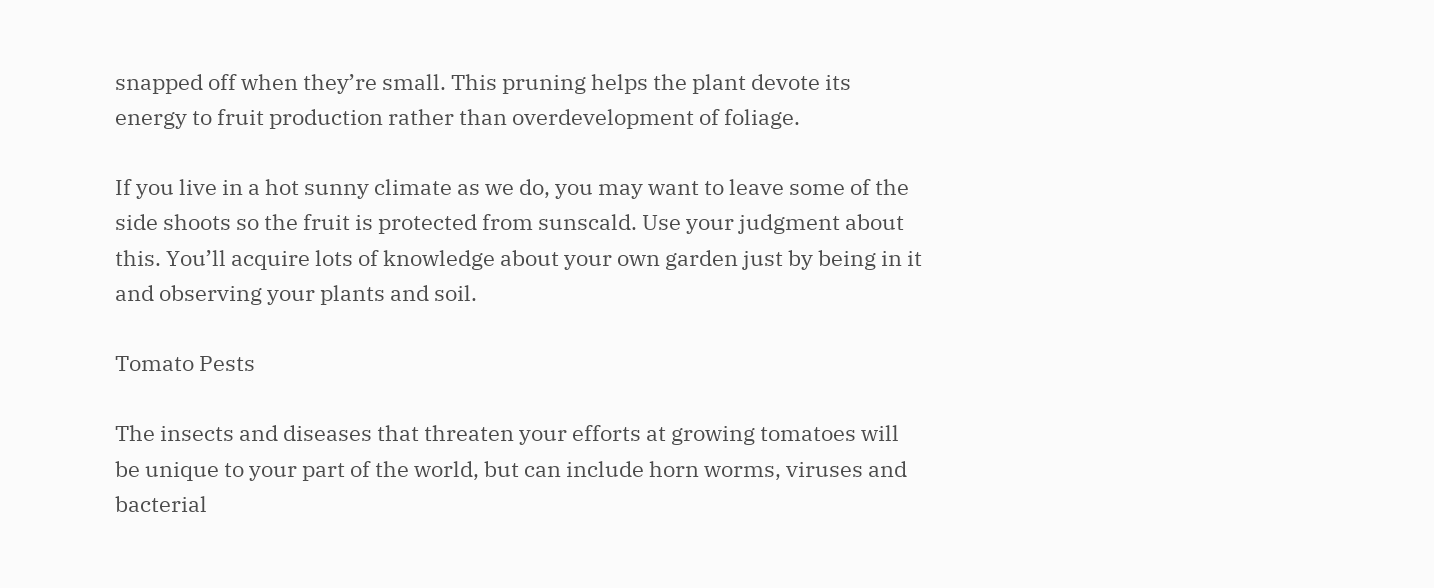snapped off when they’re small. This pruning helps the plant devote its energy to fruit production rather than overdevelopment of foliage.

If you live in a hot sunny climate as we do, you may want to leave some of the side shoots so the fruit is protected from sunscald. Use your judgment about this. You’ll acquire lots of knowledge about your own garden just by being in it and observing your plants and soil.

Tomato Pests

The insects and diseases that threaten your efforts at growing tomatoes will be unique to your part of the world, but can include horn worms, viruses and bacterial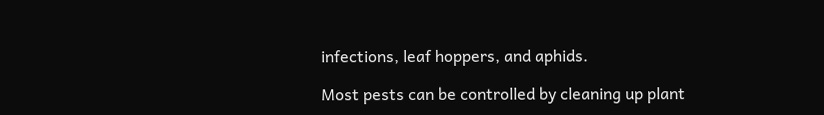infections, leaf hoppers, and aphids.

Most pests can be controlled by cleaning up plant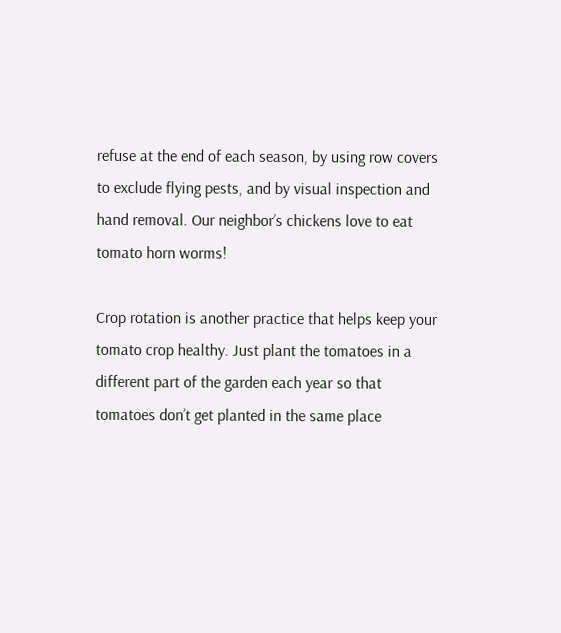refuse at the end of each season, by using row covers to exclude flying pests, and by visual inspection and hand removal. Our neighbor’s chickens love to eat tomato horn worms!

Crop rotation is another practice that helps keep your tomato crop healthy. Just plant the tomatoes in a different part of the garden each year so that tomatoes don’t get planted in the same place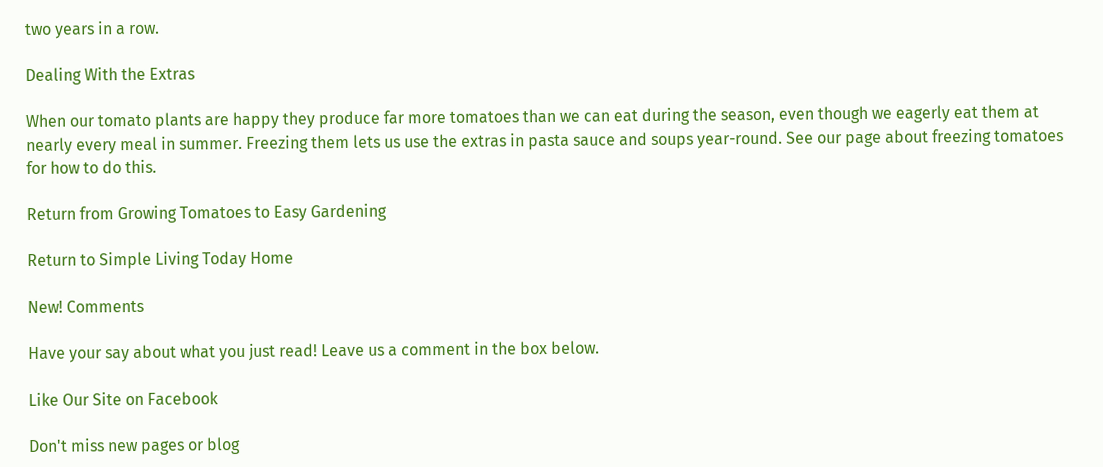two years in a row.

Dealing With the Extras

When our tomato plants are happy they produce far more tomatoes than we can eat during the season, even though we eagerly eat them at nearly every meal in summer. Freezing them lets us use the extras in pasta sauce and soups year-round. See our page about freezing tomatoes for how to do this.

Return from Growing Tomatoes to Easy Gardening

Return to Simple Living Today Home

New! Comments

Have your say about what you just read! Leave us a comment in the box below.

Like Our Site on Facebook

Don't miss new pages or blog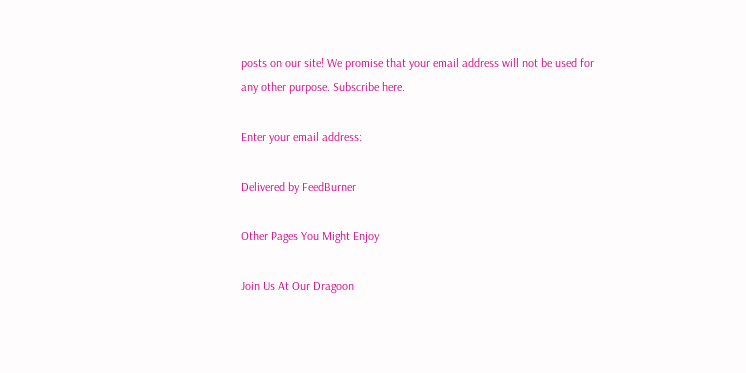posts on our site! We promise that your email address will not be used for any other purpose. Subscribe here.

Enter your email address:

Delivered by FeedBurner

Other Pages You Might Enjoy

Join Us At Our Dragoon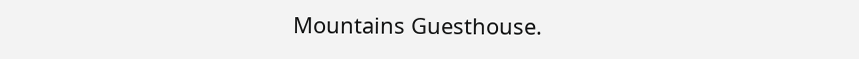Mountains Guesthouse.